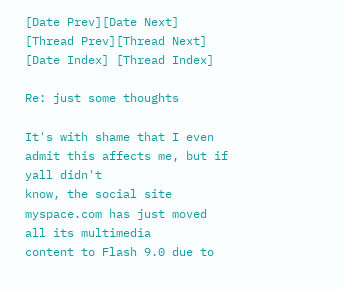[Date Prev][Date Next] [Thread Prev][Thread Next] [Date Index] [Thread Index]

Re: just some thoughts

It's with shame that I even admit this affects me, but if yall didn't
know, the social site myspace.com has just moved all its multimedia
content to Flash 9.0 due to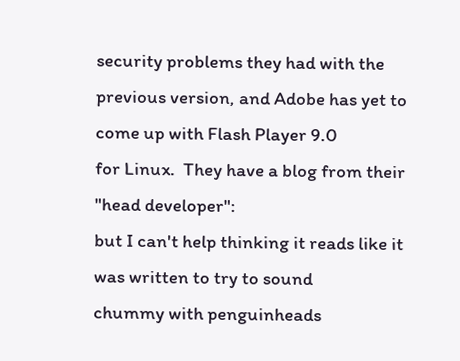security problems they had with the
previous version, and Adobe has yet to come up with Flash Player 9.0
for Linux.  They have a blog from their "head developer":
but I can't help thinking it reads like it was written to try to sound
chummy with penguinheads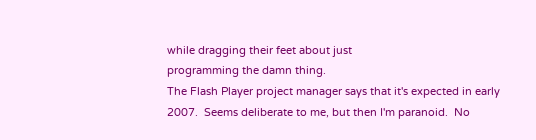while dragging their feet about just
programming the damn thing.
The Flash Player project manager says that it's expected in early
2007.  Seems deliberate to me, but then I'm paranoid.  No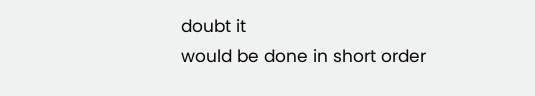doubt it
would be done in short order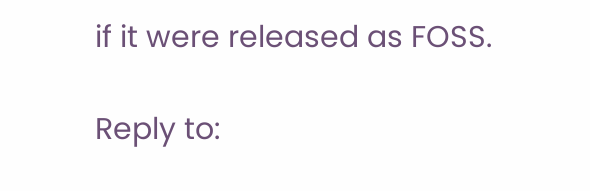if it were released as FOSS.

Reply to: